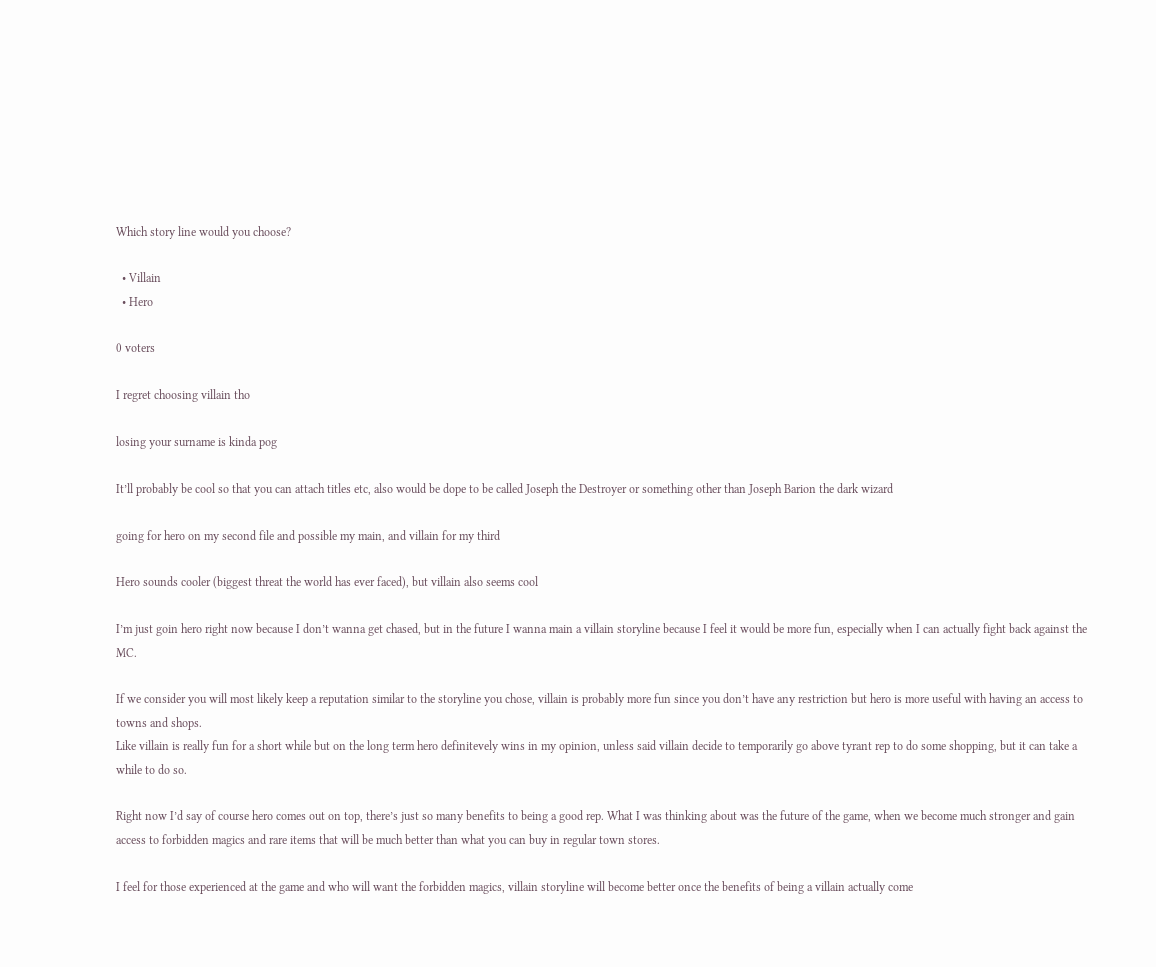Which story line would you choose?

  • Villain
  • Hero

0 voters

I regret choosing villain tho

losing your surname is kinda pog

It’ll probably be cool so that you can attach titles etc, also would be dope to be called Joseph the Destroyer or something other than Joseph Barion the dark wizard

going for hero on my second file and possible my main, and villain for my third

Hero sounds cooler (biggest threat the world has ever faced), but villain also seems cool

I’m just goin hero right now because I don’t wanna get chased, but in the future I wanna main a villain storyline because I feel it would be more fun, especially when I can actually fight back against the MC.

If we consider you will most likely keep a reputation similar to the storyline you chose, villain is probably more fun since you don’t have any restriction but hero is more useful with having an access to towns and shops.
Like villain is really fun for a short while but on the long term hero definitevely wins in my opinion, unless said villain decide to temporarily go above tyrant rep to do some shopping, but it can take a while to do so.

Right now I’d say of course hero comes out on top, there’s just so many benefits to being a good rep. What I was thinking about was the future of the game, when we become much stronger and gain access to forbidden magics and rare items that will be much better than what you can buy in regular town stores.

I feel for those experienced at the game and who will want the forbidden magics, villain storyline will become better once the benefits of being a villain actually come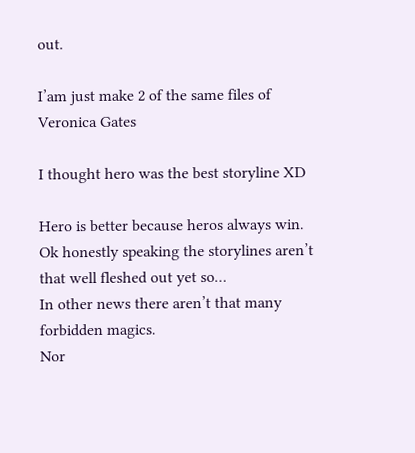out.

I’am just make 2 of the same files of Veronica Gates

I thought hero was the best storyline XD

Hero is better because heros always win.
Ok honestly speaking the storylines aren’t that well fleshed out yet so…
In other news there aren’t that many forbidden magics.
Nor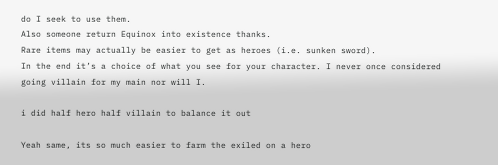do I seek to use them.
Also someone return Equinox into existence thanks.
Rare items may actually be easier to get as heroes (i.e. sunken sword).
In the end it’s a choice of what you see for your character. I never once considered going villain for my main nor will I.

i did half hero half villain to balance it out

Yeah same, its so much easier to farm the exiled on a hero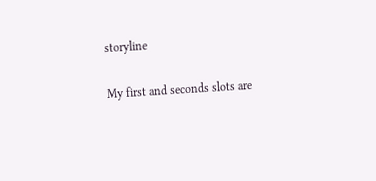storyline

My first and seconds slots are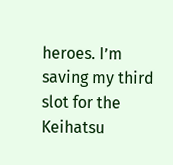heroes. I’m saving my third slot for the Keihatsu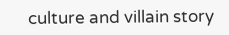culture and villain story